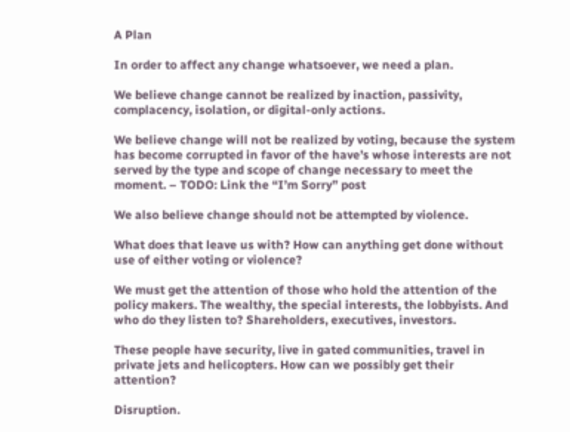A Plan

In order to affect any change whatsoever, we need a plan.

We believe change cannot be realized by inaction, passivity, complacency, isolation, or digital-only actions.

We believe change will not be realized by voting, because the system has become corrupted in favor of the have’s whose interests are not served by the type and scope of change necessary to meet the moment. – TODO: Link the “I’m Sorry” post

We also believe change should not be attempted by violence.

What does that leave us with? How can anything get done without use of either voting or violence?

We must get the attention of those who hold the attention of the policy makers. The wealthy, the special interests, the lobbyists. And who do they listen to? Shareholders, executives, investors.

These people have security, live in gated communities, travel in private jets and helicopters. How can we possibly get their attention?

Disruption.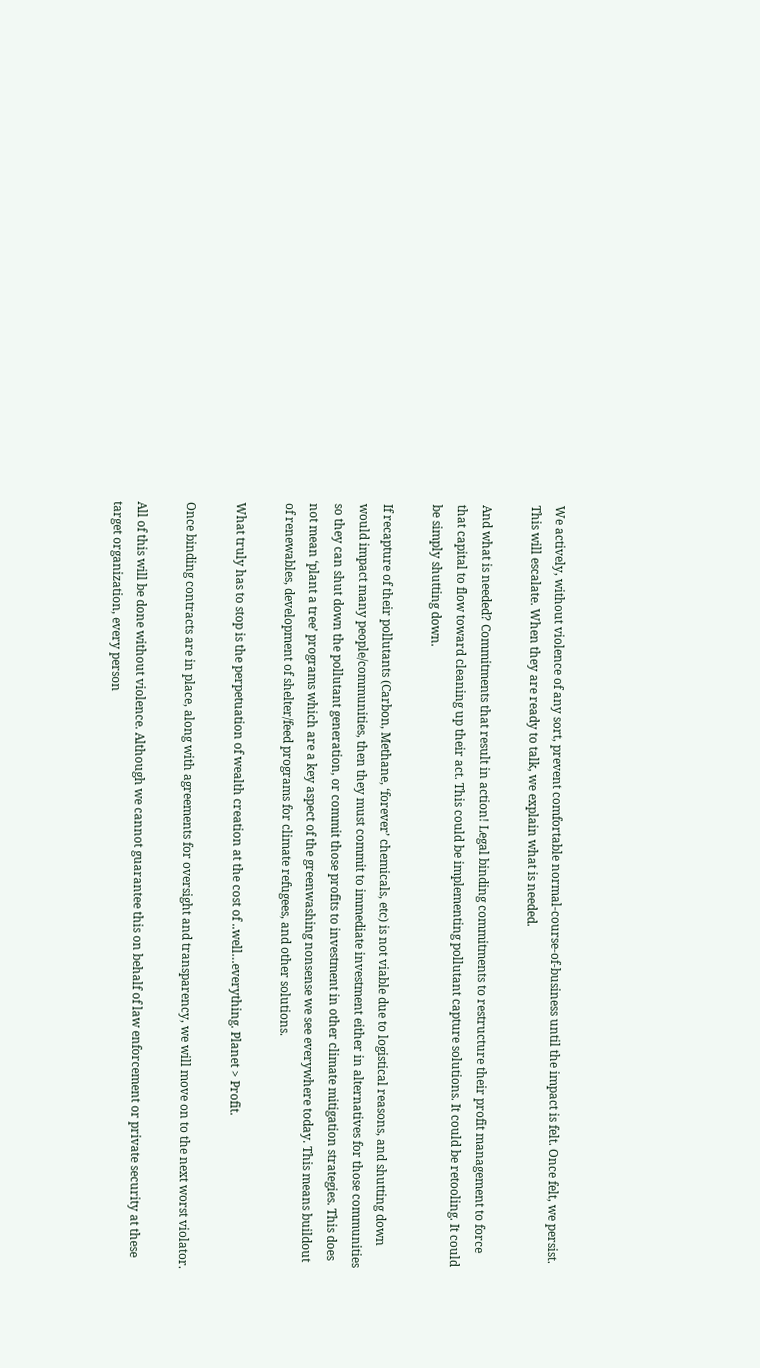We actively, without violence of any sort, prevent comfortable normal-course-of-business until the impact is felt. Once felt, we persist. This will escalate. When they are ready to talk, we explain what is needed.

And what is needed? Commitments that result in action! Legal binding commitments to restructure their profit management to force that capital to flow toward cleaning up their act. This could be implementing pollutant capture solutions. It could be retooling. It could be simply shutting down.

If recapture of their pollutants (Carbon, Methane, ‘forever’ chemicals, etc) is not viable due to logistical reasons, and shutting down would impact many people/communities, then they must commit to immediate investment either in alternatives for those communities so they can shut down the pollutant generation, or commit those profits to investment in other climate mitigation strategies. This does not mean ‘plant a tree’ programs which are a key aspect of the greenwashing nonsense we see everywhere today. This means buildout of renewables, development of shelter/feed programs for climate refugees, and other solutions.

What truly has to stop is the perpetuation of wealth creation at the cost of ..well…everything. Planet > Profit.

Once binding contracts are in place, along with agreements for oversight and transparency, we will move on to the next worst violator.

All of this will be done without violence. Although we cannot guarantee this on behalf of law enforcement or private security at these target organization, every person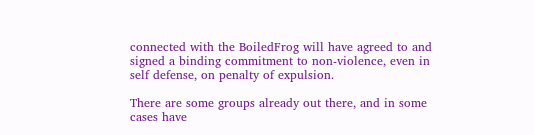connected with the BoiledFrog will have agreed to and signed a binding commitment to non-violence, even in self defense, on penalty of expulsion.

There are some groups already out there, and in some cases have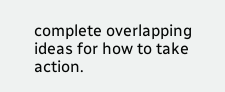complete overlapping ideas for how to take action.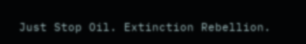Just Stop Oil. Extinction Rebellion.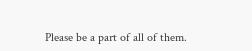Please be a part of all of them.